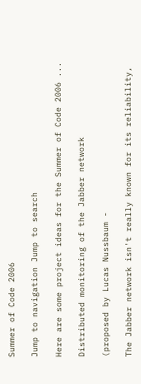Summer of Code 2006

Jump to navigation Jump to search

Here are some project ideas for the Summer of Code 2006 ...

Distributed monitoring of the Jabber network

(proposed by Lucas Nussbaum -

The Jabber network isn't really known for its reliability,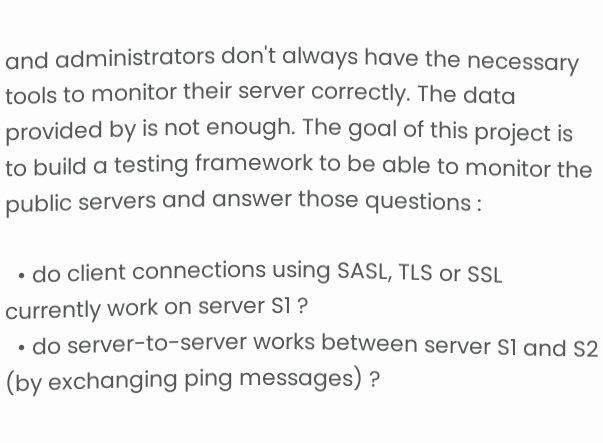and administrators don't always have the necessary tools to monitor their server correctly. The data provided by is not enough. The goal of this project is to build a testing framework to be able to monitor the public servers and answer those questions :

  • do client connections using SASL, TLS or SSL currently work on server S1 ?
  • do server-to-server works between server S1 and S2 (by exchanging ping messages) ?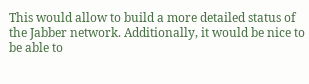This would allow to build a more detailed status of the Jabber network. Additionally, it would be nice to be able to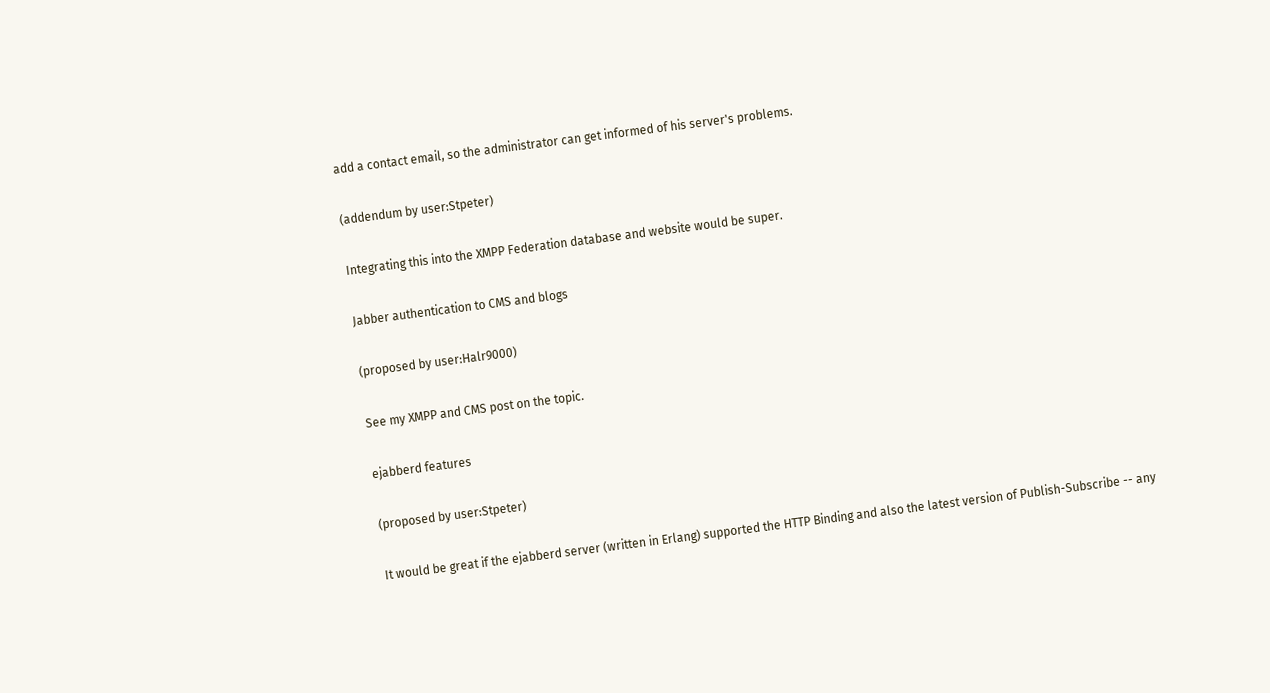add a contact email, so the administrator can get informed of his server's problems.

(addendum by user:Stpeter)

Integrating this into the XMPP Federation database and website would be super.

Jabber authentication to CMS and blogs

(proposed by user:Halr9000)

See my XMPP and CMS post on the topic.

ejabberd features

(proposed by user:Stpeter)

It would be great if the ejabberd server (written in Erlang) supported the HTTP Binding and also the latest version of Publish-Subscribe -- any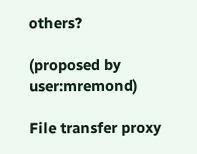others?

(proposed by user:mremond)

File transfer proxy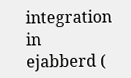integration in ejabberd (